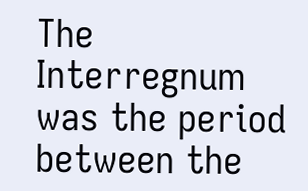The Interregnum was the period between the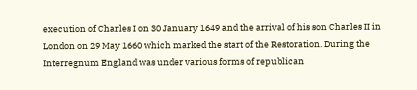execution of Charles I on 30 January 1649 and the arrival of his son Charles II in London on 29 May 1660 which marked the start of the Restoration. During the Interregnum England was under various forms of republican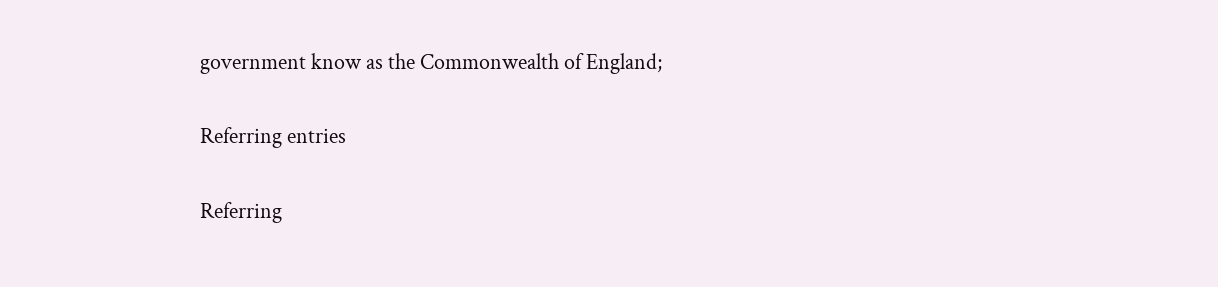government know as the Commonwealth of England;

Referring entries

Referring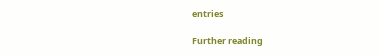entries

Further reading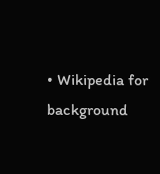• Wikipedia for background